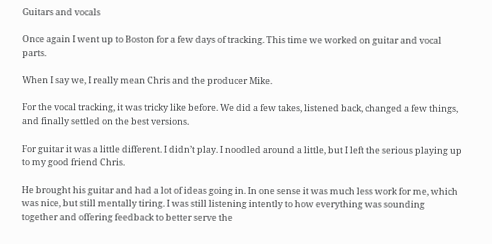Guitars and vocals

Once again I went up to Boston for a few days of tracking. This time we worked on guitar and vocal parts.

When I say we, I really mean Chris and the producer Mike.

For the vocal tracking, it was tricky like before. We did a few takes, listened back, changed a few things, and finally settled on the best versions.

For guitar it was a little different. I didn’t play. I noodled around a little, but I left the serious playing up to my good friend Chris.

He brought his guitar and had a lot of ideas going in. In one sense it was much less work for me, which was nice, but still mentally tiring. I was still listening intently to how everything was sounding together and offering feedback to better serve the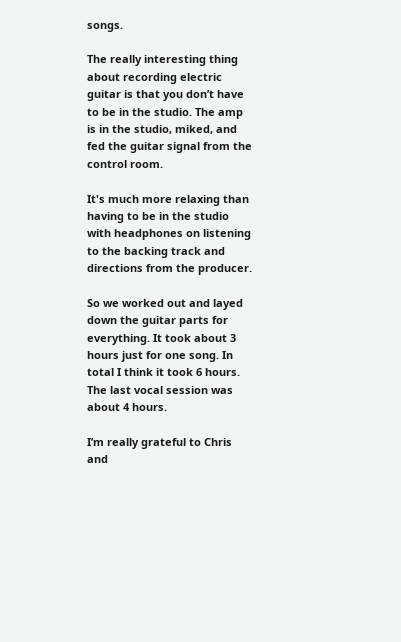songs.

The really interesting thing about recording electric guitar is that you don’t have to be in the studio. The amp is in the studio, miked, and fed the guitar signal from the control room.

It's much more relaxing than having to be in the studio with headphones on listening to the backing track and directions from the producer.

So we worked out and layed down the guitar parts for everything. It took about 3 hours just for one song. In total I think it took 6 hours. The last vocal session was about 4 hours.

I’m really grateful to Chris and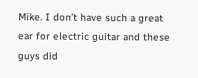Mike. I don’t have such a great ear for electric guitar and these guys did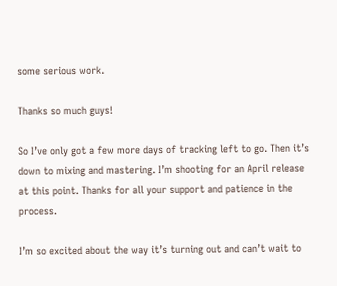some serious work.

Thanks so much guys!

So I’ve only got a few more days of tracking left to go. Then it’s down to mixing and mastering. I’m shooting for an April release at this point. Thanks for all your support and patience in the process.

I’m so excited about the way it’s turning out and can’t wait to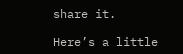share it.

Here’s a little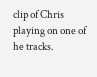clip of Chris playing on one of he tracks.